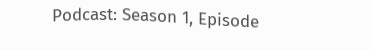Podcast: Season 1, Episode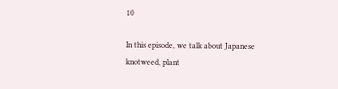10

In this episode, we talk about Japanese knotweed, plant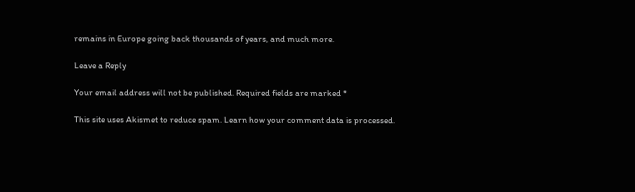remains in Europe going back thousands of years, and much more.

Leave a Reply

Your email address will not be published. Required fields are marked *

This site uses Akismet to reduce spam. Learn how your comment data is processed.